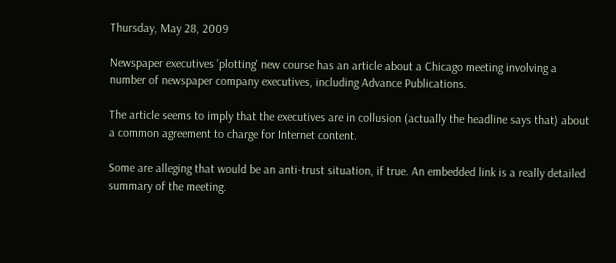Thursday, May 28, 2009

Newspaper executives 'plotting' new course has an article about a Chicago meeting involving a number of newspaper company executives, including Advance Publications.

The article seems to imply that the executives are in collusion (actually the headline says that) about a common agreement to charge for Internet content.

Some are alleging that would be an anti-trust situation, if true. An embedded link is a really detailed summary of the meeting.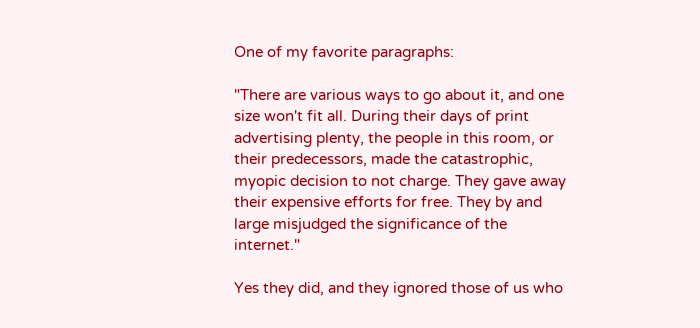One of my favorite paragraphs:

"There are various ways to go about it, and one size won't fit all. During their days of print advertising plenty, the people in this room, or their predecessors, made the catastrophic, myopic decision to not charge. They gave away their expensive efforts for free. They by and large misjudged the significance of the internet."

Yes they did, and they ignored those of us who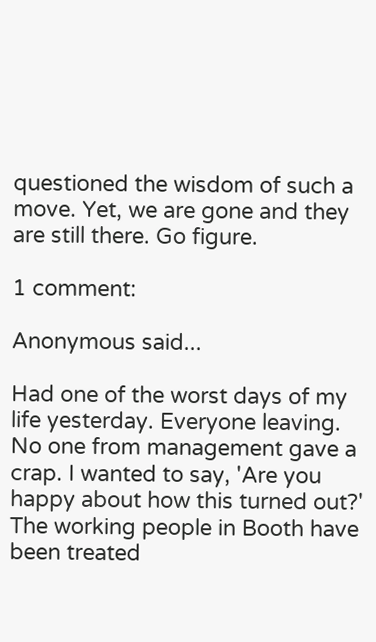questioned the wisdom of such a move. Yet, we are gone and they are still there. Go figure.

1 comment:

Anonymous said...

Had one of the worst days of my life yesterday. Everyone leaving. No one from management gave a crap. I wanted to say, 'Are you happy about how this turned out?' The working people in Booth have been treated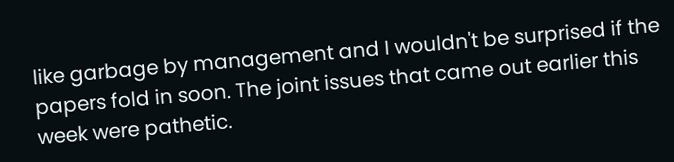like garbage by management and I wouldn't be surprised if the papers fold in soon. The joint issues that came out earlier this week were pathetic.